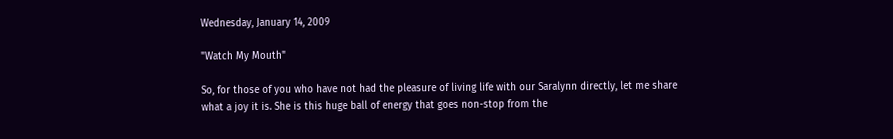Wednesday, January 14, 2009

"Watch My Mouth"

So, for those of you who have not had the pleasure of living life with our Saralynn directly, let me share what a joy it is. She is this huge ball of energy that goes non-stop from the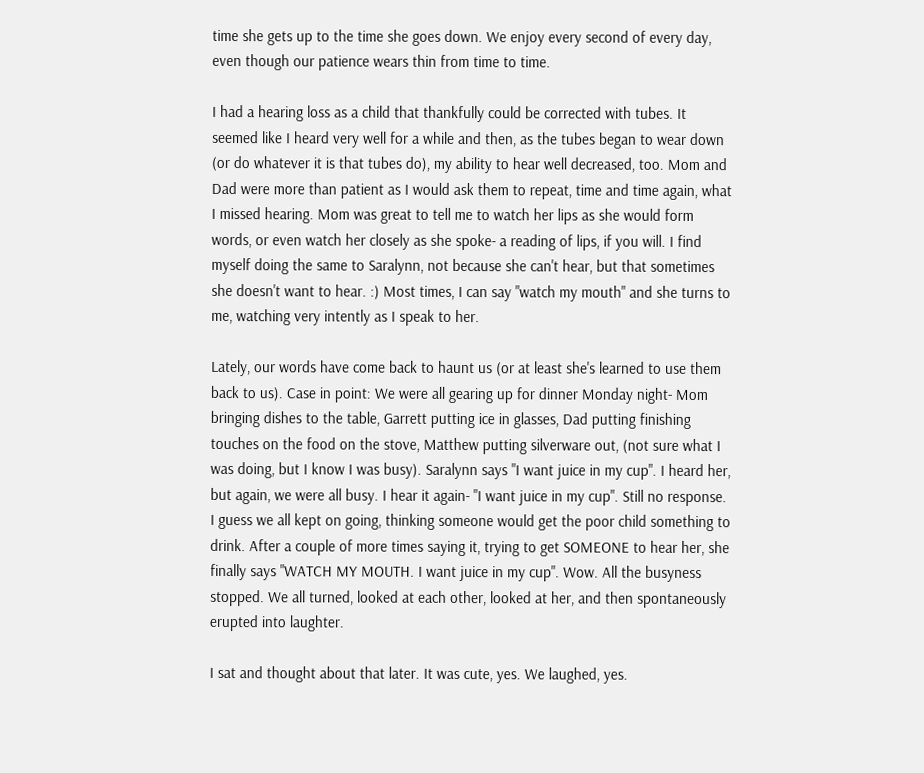time she gets up to the time she goes down. We enjoy every second of every day, even though our patience wears thin from time to time.

I had a hearing loss as a child that thankfully could be corrected with tubes. It seemed like I heard very well for a while and then, as the tubes began to wear down (or do whatever it is that tubes do), my ability to hear well decreased, too. Mom and Dad were more than patient as I would ask them to repeat, time and time again, what I missed hearing. Mom was great to tell me to watch her lips as she would form words, or even watch her closely as she spoke- a reading of lips, if you will. I find myself doing the same to Saralynn, not because she can't hear, but that sometimes she doesn't want to hear. :) Most times, I can say "watch my mouth" and she turns to me, watching very intently as I speak to her.

Lately, our words have come back to haunt us (or at least she's learned to use them back to us). Case in point: We were all gearing up for dinner Monday night- Mom bringing dishes to the table, Garrett putting ice in glasses, Dad putting finishing touches on the food on the stove, Matthew putting silverware out, (not sure what I was doing, but I know I was busy). Saralynn says "I want juice in my cup". I heard her, but again, we were all busy. I hear it again- "I want juice in my cup". Still no response. I guess we all kept on going, thinking someone would get the poor child something to drink. After a couple of more times saying it, trying to get SOMEONE to hear her, she finally says "WATCH MY MOUTH. I want juice in my cup". Wow. All the busyness stopped. We all turned, looked at each other, looked at her, and then spontaneously erupted into laughter.

I sat and thought about that later. It was cute, yes. We laughed, yes.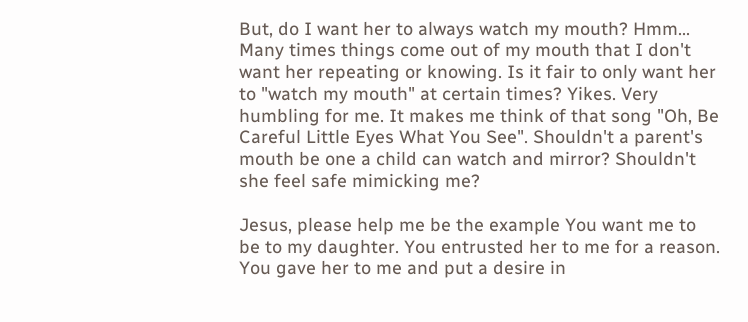But, do I want her to always watch my mouth? Hmm... Many times things come out of my mouth that I don't want her repeating or knowing. Is it fair to only want her to "watch my mouth" at certain times? Yikes. Very humbling for me. It makes me think of that song "Oh, Be Careful Little Eyes What You See". Shouldn't a parent's mouth be one a child can watch and mirror? Shouldn't she feel safe mimicking me?

Jesus, please help me be the example You want me to be to my daughter. You entrusted her to me for a reason. You gave her to me and put a desire in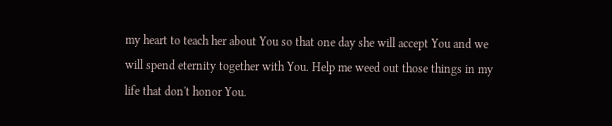my heart to teach her about You so that one day she will accept You and we will spend eternity together with You. Help me weed out those things in my life that don't honor You.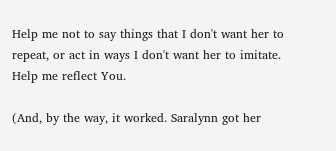Help me not to say things that I don't want her to repeat, or act in ways I don't want her to imitate. Help me reflect You.

(And, by the way, it worked. Saralynn got her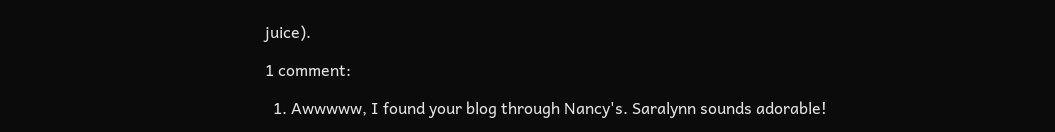juice).

1 comment:

  1. Awwwww, I found your blog through Nancy's. Saralynn sounds adorable!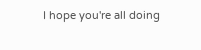I hope you're all doing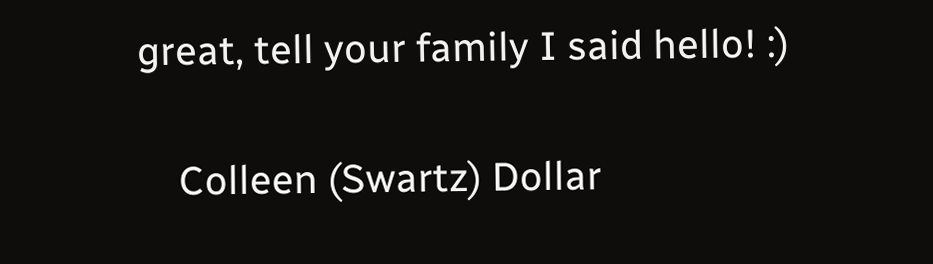great, tell your family I said hello! :)

    Colleen (Swartz) Dollar